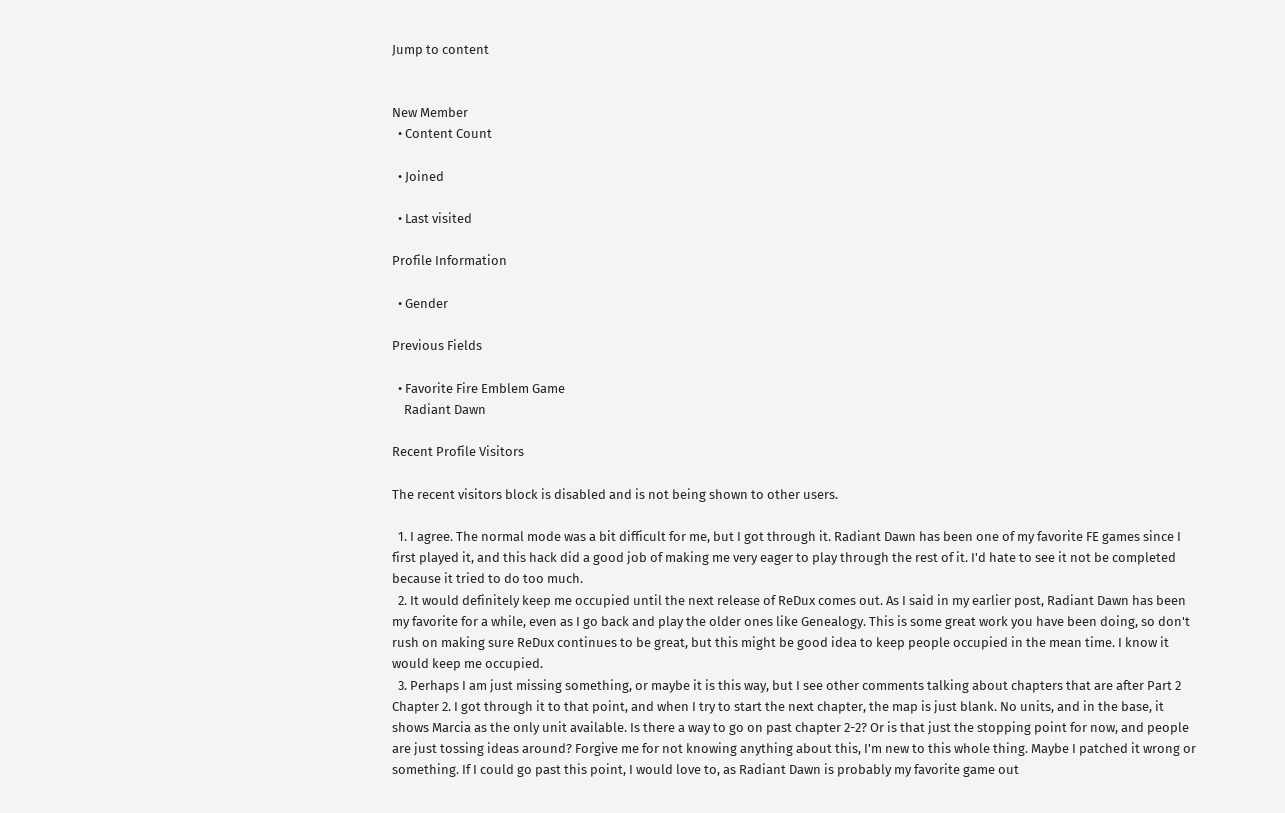Jump to content


New Member
  • Content Count

  • Joined

  • Last visited

Profile Information

  • Gender

Previous Fields

  • Favorite Fire Emblem Game
    Radiant Dawn

Recent Profile Visitors

The recent visitors block is disabled and is not being shown to other users.

  1. I agree. The normal mode was a bit difficult for me, but I got through it. Radiant Dawn has been one of my favorite FE games since I first played it, and this hack did a good job of making me very eager to play through the rest of it. I'd hate to see it not be completed because it tried to do too much.
  2. It would definitely keep me occupied until the next release of ReDux comes out. As I said in my earlier post, Radiant Dawn has been my favorite for a while, even as I go back and play the older ones like Genealogy. This is some great work you have been doing, so don't rush on making sure ReDux continues to be great, but this might be good idea to keep people occupied in the mean time. I know it would keep me occupied.
  3. Perhaps I am just missing something, or maybe it is this way, but I see other comments talking about chapters that are after Part 2 Chapter 2. I got through it to that point, and when I try to start the next chapter, the map is just blank. No units, and in the base, it shows Marcia as the only unit available. Is there a way to go on past chapter 2-2? Or is that just the stopping point for now, and people are just tossing ideas around? Forgive me for not knowing anything about this, I'm new to this whole thing. Maybe I patched it wrong or something. If I could go past this point, I would love to, as Radiant Dawn is probably my favorite game out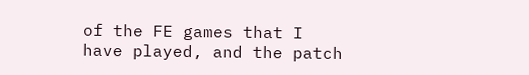of the FE games that I have played, and the patch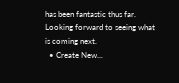has been fantastic thus far. Looking forward to seeing what is coming next.
  • Create New...